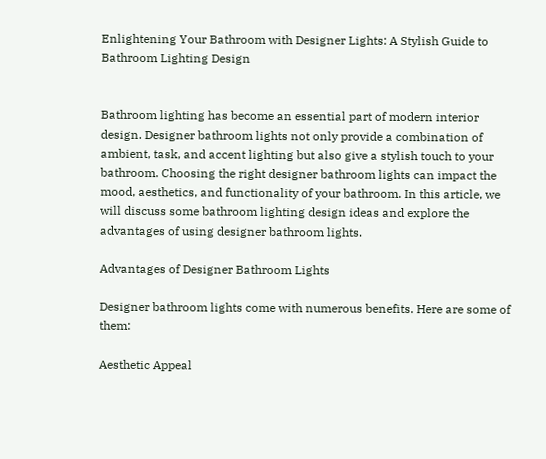Enlightening Your Bathroom with Designer Lights: A Stylish Guide to Bathroom Lighting Design


Bathroom lighting has become an essential part of modern interior design. Designer bathroom lights not only provide a combination of ambient, task, and accent lighting but also give a stylish touch to your bathroom. Choosing the right designer bathroom lights can impact the mood, aesthetics, and functionality of your bathroom. In this article, we will discuss some bathroom lighting design ideas and explore the advantages of using designer bathroom lights.

Advantages of Designer Bathroom Lights

Designer bathroom lights come with numerous benefits. Here are some of them:

Aesthetic Appeal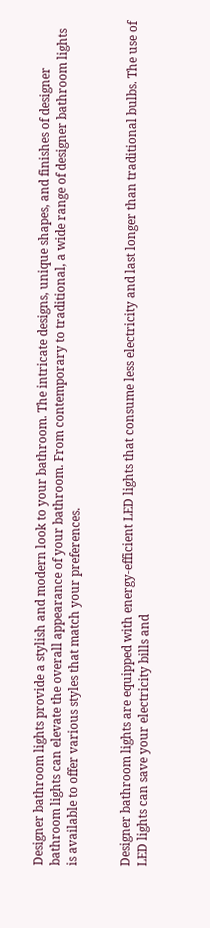Designer bathroom lights provide a stylish and modern look to your bathroom. The intricate designs, unique shapes, and finishes of designer bathroom lights can elevate the overall appearance of your bathroom. From contemporary to traditional, a wide range of designer bathroom lights is available to offer various styles that match your preferences.


Designer bathroom lights are equipped with energy-efficient LED lights that consume less electricity and last longer than traditional bulbs. The use of LED lights can save your electricity bills and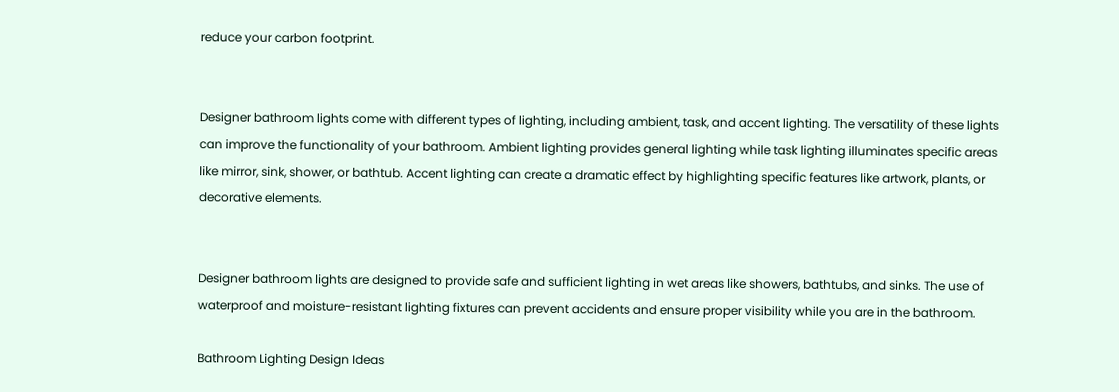reduce your carbon footprint.


Designer bathroom lights come with different types of lighting, including ambient, task, and accent lighting. The versatility of these lights can improve the functionality of your bathroom. Ambient lighting provides general lighting while task lighting illuminates specific areas like mirror, sink, shower, or bathtub. Accent lighting can create a dramatic effect by highlighting specific features like artwork, plants, or decorative elements.


Designer bathroom lights are designed to provide safe and sufficient lighting in wet areas like showers, bathtubs, and sinks. The use of waterproof and moisture-resistant lighting fixtures can prevent accidents and ensure proper visibility while you are in the bathroom.

Bathroom Lighting Design Ideas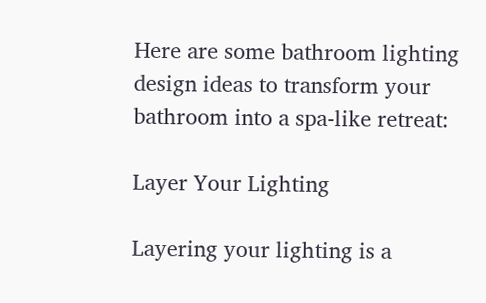Here are some bathroom lighting design ideas to transform your bathroom into a spa-like retreat:

Layer Your Lighting

Layering your lighting is a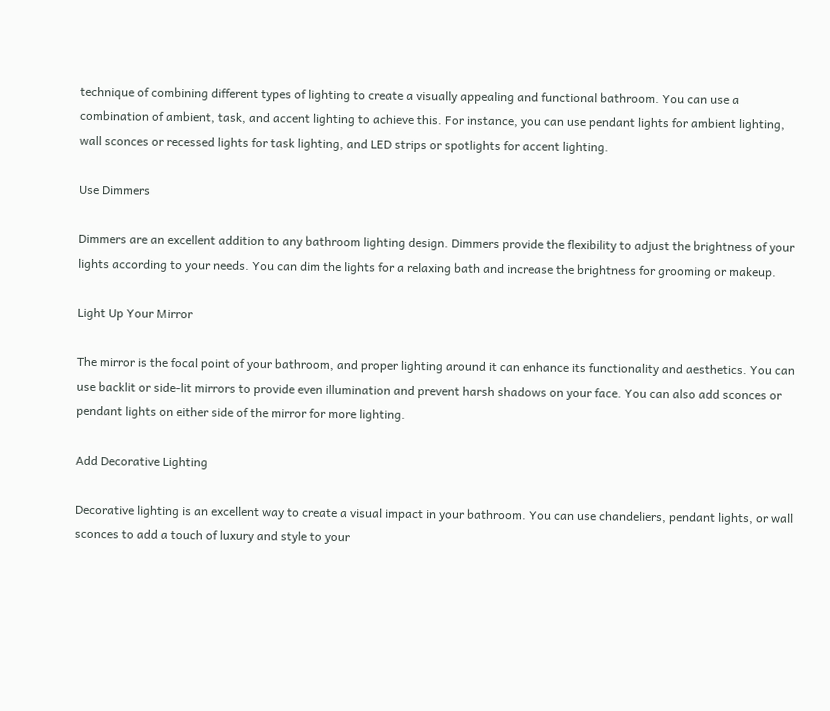technique of combining different types of lighting to create a visually appealing and functional bathroom. You can use a combination of ambient, task, and accent lighting to achieve this. For instance, you can use pendant lights for ambient lighting, wall sconces or recessed lights for task lighting, and LED strips or spotlights for accent lighting.

Use Dimmers

Dimmers are an excellent addition to any bathroom lighting design. Dimmers provide the flexibility to adjust the brightness of your lights according to your needs. You can dim the lights for a relaxing bath and increase the brightness for grooming or makeup.

Light Up Your Mirror

The mirror is the focal point of your bathroom, and proper lighting around it can enhance its functionality and aesthetics. You can use backlit or side-lit mirrors to provide even illumination and prevent harsh shadows on your face. You can also add sconces or pendant lights on either side of the mirror for more lighting.

Add Decorative Lighting

Decorative lighting is an excellent way to create a visual impact in your bathroom. You can use chandeliers, pendant lights, or wall sconces to add a touch of luxury and style to your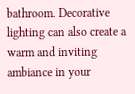bathroom. Decorative lighting can also create a warm and inviting ambiance in your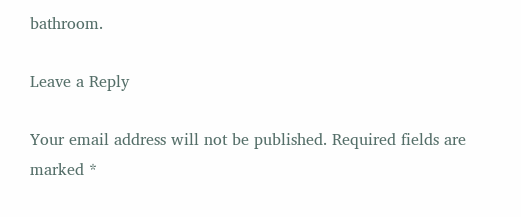bathroom.

Leave a Reply

Your email address will not be published. Required fields are marked *